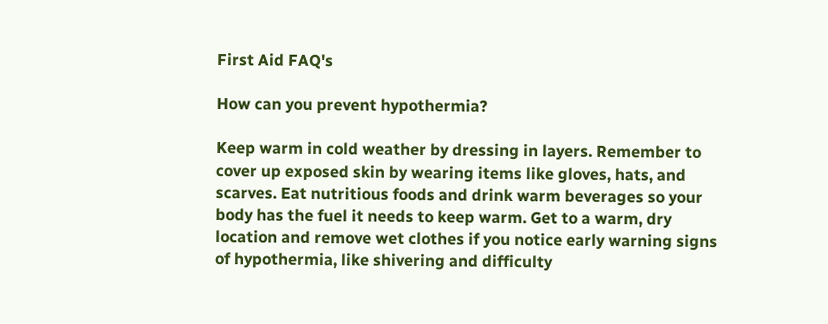First Aid FAQ's

How can you prevent hypothermia?

Keep warm in cold weather by dressing in layers. Remember to cover up exposed skin by wearing items like gloves, hats, and scarves. Eat nutritious foods and drink warm beverages so your body has the fuel it needs to keep warm. Get to a warm, dry location and remove wet clothes if you notice early warning signs of hypothermia, like shivering and difficulty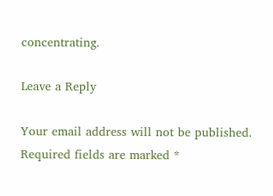concentrating.

Leave a Reply

Your email address will not be published. Required fields are marked *